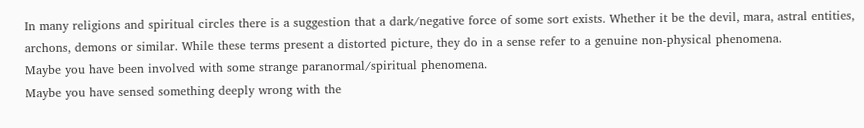In many religions and spiritual circles there is a suggestion that a dark/negative force of some sort exists. Whether it be the devil, mara, astral entities, archons, demons or similar. While these terms present a distorted picture, they do in a sense refer to a genuine non-physical phenomena.
Maybe you have been involved with some strange paranormal/spiritual phenomena.
Maybe you have sensed something deeply wrong with the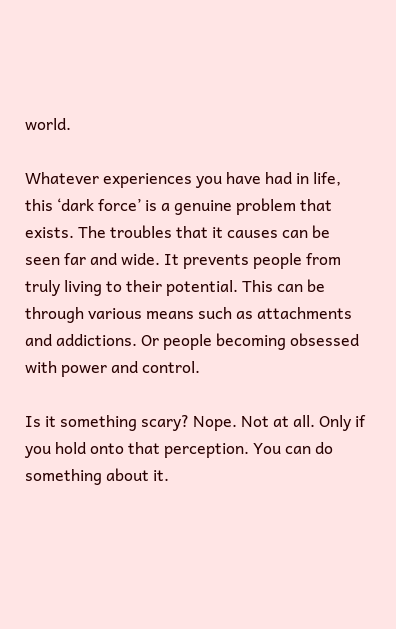world.

Whatever experiences you have had in life, this ‘dark force’ is a genuine problem that exists. The troubles that it causes can be seen far and wide. It prevents people from truly living to their potential. This can be through various means such as attachments and addictions. Or people becoming obsessed with power and control.

Is it something scary? Nope. Not at all. Only if you hold onto that perception. You can do something about it.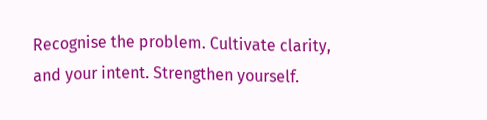Recognise the problem. Cultivate clarity, and your intent. Strengthen yourself.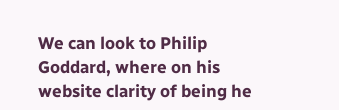We can look to Philip Goddard, where on his website clarity of being he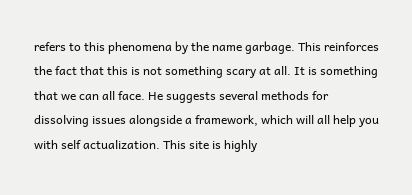refers to this phenomena by the name garbage. This reinforces the fact that this is not something scary at all. It is something that we can all face. He suggests several methods for dissolving issues alongside a framework, which will all help you with self actualization. This site is highly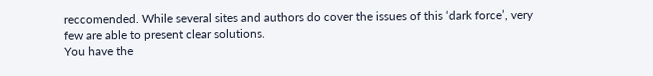reccomended. While several sites and authors do cover the issues of this ‘dark force’, very few are able to present clear solutions.
You have the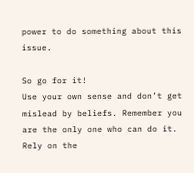power to do something about this issue.

So go for it!
Use your own sense and don’t get mislead by beliefs. Remember you are the only one who can do it. Rely on the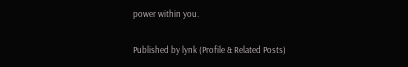power within you.

Published by lynk (Profile & Related Posts)